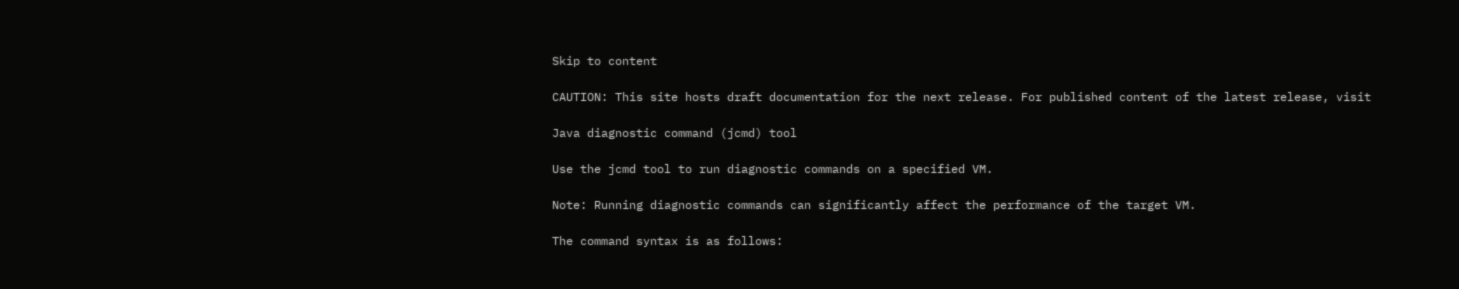Skip to content

CAUTION: This site hosts draft documentation for the next release. For published content of the latest release, visit

Java diagnostic command (jcmd) tool

Use the jcmd tool to run diagnostic commands on a specified VM.

Note: Running diagnostic commands can significantly affect the performance of the target VM.

The command syntax is as follows: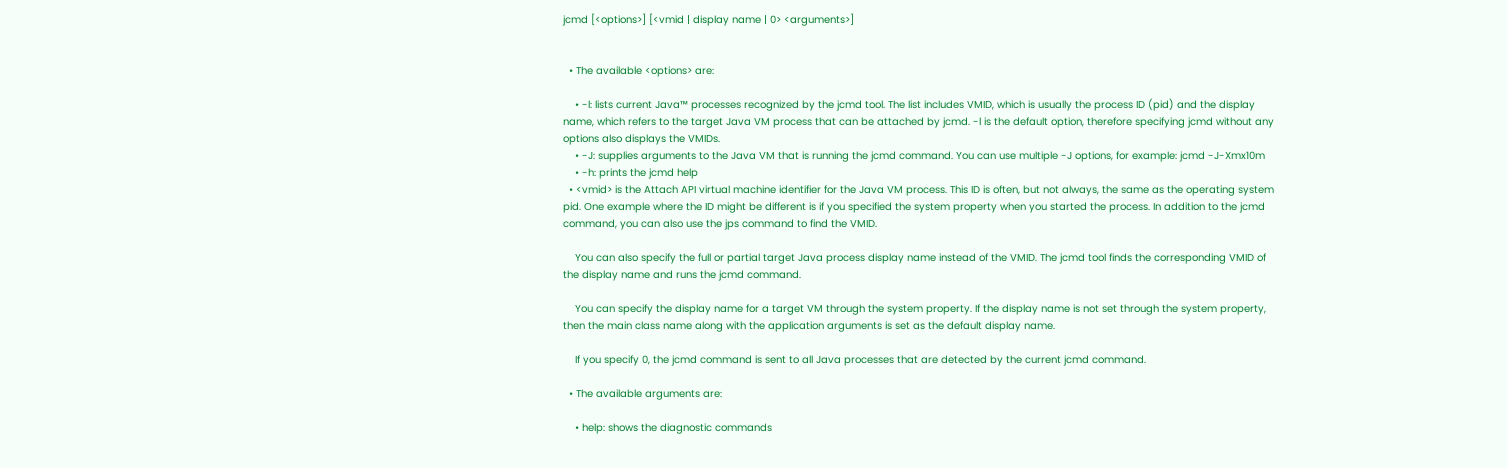jcmd [<options>] [<vmid | display name | 0> <arguments>]


  • The available <options> are:

    • -l: lists current Java™ processes recognized by the jcmd tool. The list includes VMID, which is usually the process ID (pid) and the display name, which refers to the target Java VM process that can be attached by jcmd. -l is the default option, therefore specifying jcmd without any options also displays the VMIDs.
    • -J: supplies arguments to the Java VM that is running the jcmd command. You can use multiple -J options, for example: jcmd -J-Xmx10m
    • -h: prints the jcmd help
  • <vmid> is the Attach API virtual machine identifier for the Java VM process. This ID is often, but not always, the same as the operating system pid. One example where the ID might be different is if you specified the system property when you started the process. In addition to the jcmd command, you can also use the jps command to find the VMID.

    You can also specify the full or partial target Java process display name instead of the VMID. The jcmd tool finds the corresponding VMID of the display name and runs the jcmd command.

    You can specify the display name for a target VM through the system property. If the display name is not set through the system property, then the main class name along with the application arguments is set as the default display name.

    If you specify 0, the jcmd command is sent to all Java processes that are detected by the current jcmd command.

  • The available arguments are:

    • help: shows the diagnostic commands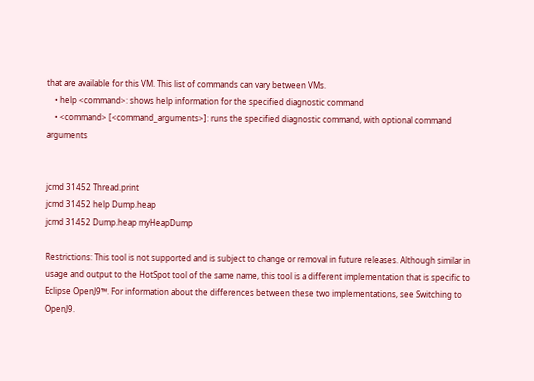that are available for this VM. This list of commands can vary between VMs.
    • help <command>: shows help information for the specified diagnostic command
    • <command> [<command_arguments>]: runs the specified diagnostic command, with optional command arguments


jcmd 31452 Thread.print
jcmd 31452 help Dump.heap
jcmd 31452 Dump.heap myHeapDump

Restrictions: This tool is not supported and is subject to change or removal in future releases. Although similar in usage and output to the HotSpot tool of the same name, this tool is a different implementation that is specific to Eclipse OpenJ9™. For information about the differences between these two implementations, see Switching to OpenJ9.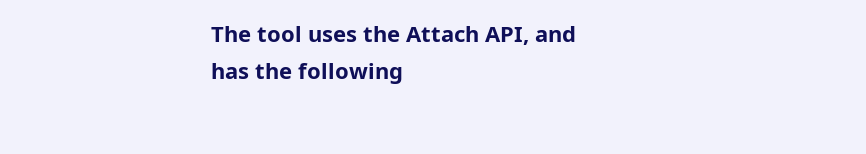The tool uses the Attach API, and has the following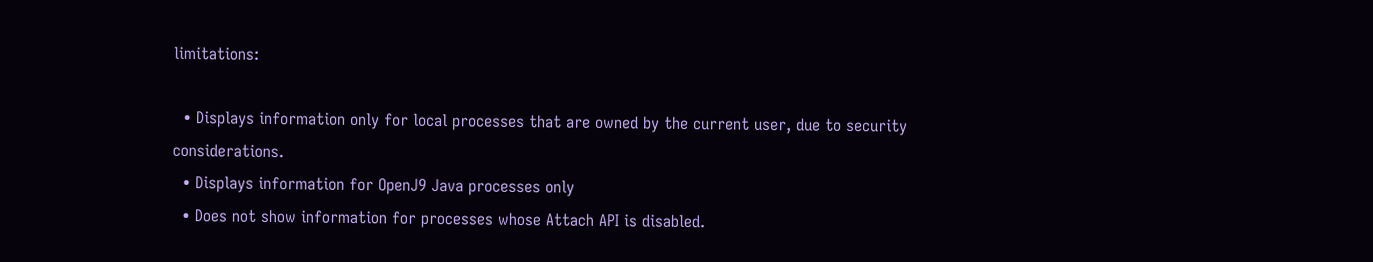limitations:

  • Displays information only for local processes that are owned by the current user, due to security considerations.
  • Displays information for OpenJ9 Java processes only
  • Does not show information for processes whose Attach API is disabled.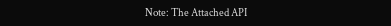Note: The Attached API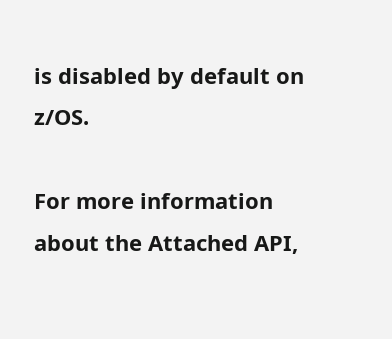is disabled by default on z/OS.

For more information about the Attached API,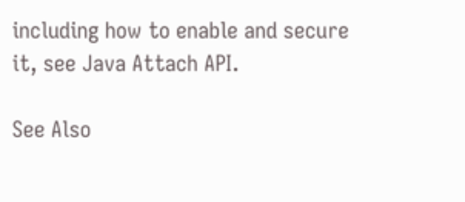including how to enable and secure it, see Java Attach API.

See Also